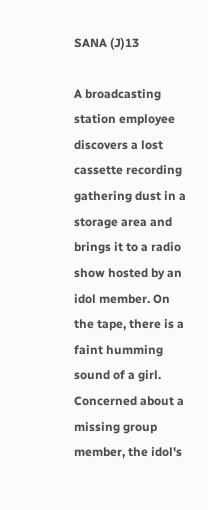SANA (J)13

A broadcasting station employee discovers a lost cassette recording gathering dust in a storage area and brings it to a radio show hosted by an idol member. On the tape, there is a faint humming sound of a girl. Concerned about a missing group member, the idol's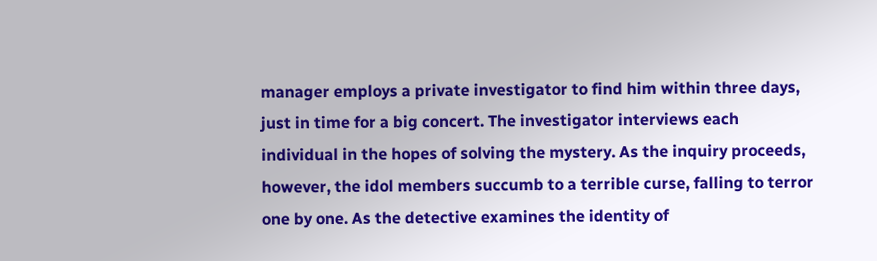manager employs a private investigator to find him within three days, just in time for a big concert. The investigator interviews each individual in the hopes of solving the mystery. As the inquiry proceeds, however, the idol members succumb to a terrible curse, falling to terror one by one. As the detective examines the identity of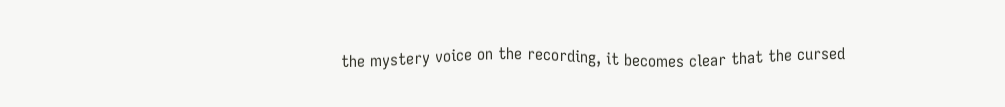the mystery voice on the recording, it becomes clear that the cursed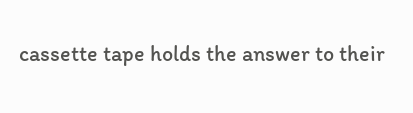cassette tape holds the answer to their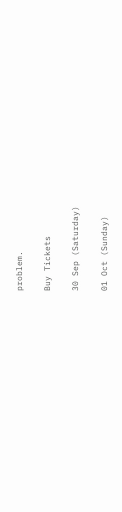problem.

Buy Tickets

30 Sep (Saturday)

01 Oct (Sunday)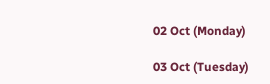02 Oct (Monday)

03 Oct (Tuesday)